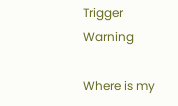Trigger Warning

Where is my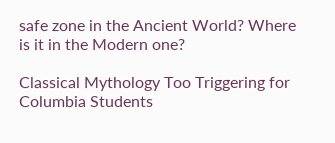safe zone in the Ancient World? Where is it in the Modern one?

Classical Mythology Too Triggering for Columbia Students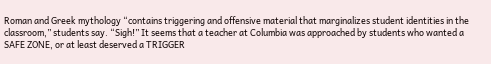Roman and Greek mythology “contains triggering and offensive material that marginalizes student identities in the classroom,” students say. “Sigh!” It seems that a teacher at Columbia was approached by students who wanted a SAFE ZONE, or at least deserved a TRIGGER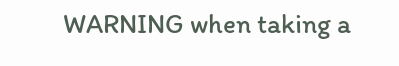WARNING when taking a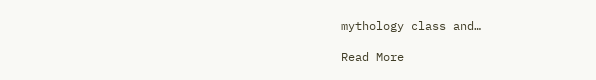mythology class and…

Read More